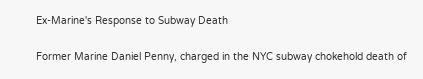Ex-Marine's Response to Subway Death

Former Marine Daniel Penny, charged in the NYC subway chokehold death of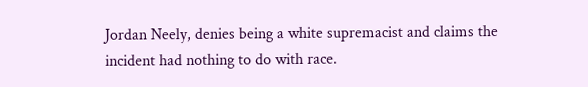Jordan Neely, denies being a white supremacist and claims the incident had nothing to do with race.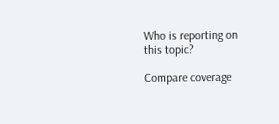Who is reporting on this topic?

Compare coverage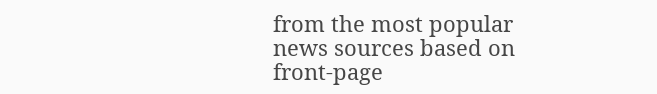from the most popular news sources based on front-page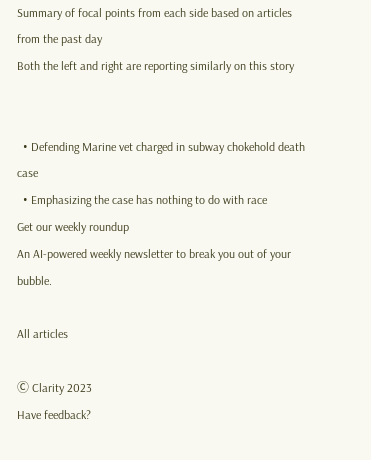Summary of focal points from each side based on articles from the past day
Both the left and right are reporting similarly on this story


  • Defending Marine vet charged in subway chokehold death case
  • Emphasizing the case has nothing to do with race
Get our weekly roundup
An AI-powered weekly newsletter to break you out of your bubble.

All articles

Ⓒ Clarity 2023
Have feedback?